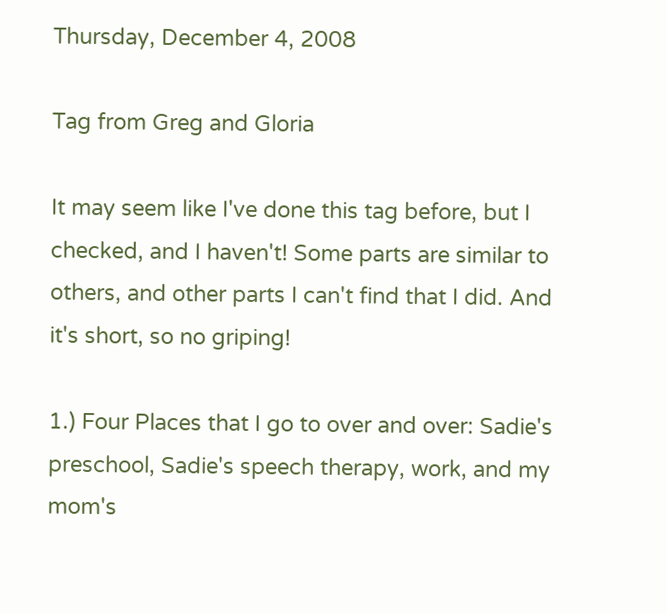Thursday, December 4, 2008

Tag from Greg and Gloria

It may seem like I've done this tag before, but I checked, and I haven't! Some parts are similar to others, and other parts I can't find that I did. And it's short, so no griping!

1.) Four Places that I go to over and over: Sadie's preschool, Sadie's speech therapy, work, and my mom's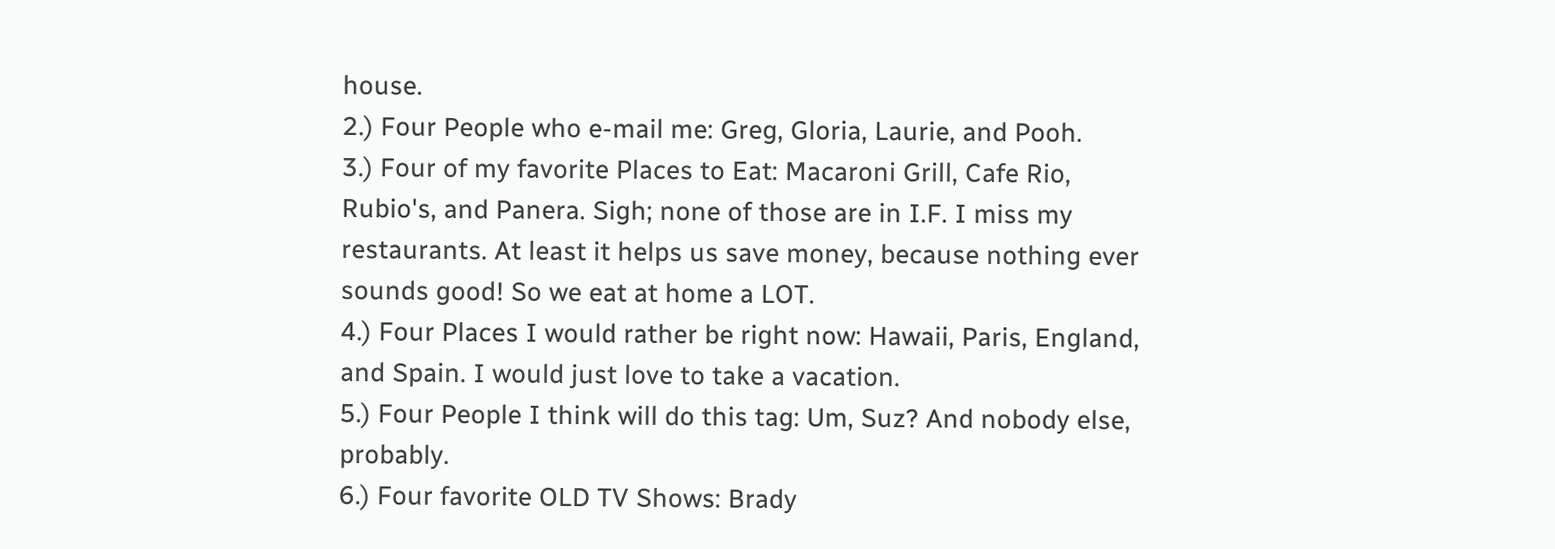house.
2.) Four People who e-mail me: Greg, Gloria, Laurie, and Pooh.
3.) Four of my favorite Places to Eat: Macaroni Grill, Cafe Rio, Rubio's, and Panera. Sigh; none of those are in I.F. I miss my restaurants. At least it helps us save money, because nothing ever sounds good! So we eat at home a LOT.
4.) Four Places I would rather be right now: Hawaii, Paris, England, and Spain. I would just love to take a vacation.
5.) Four People I think will do this tag: Um, Suz? And nobody else, probably.
6.) Four favorite OLD TV Shows: Brady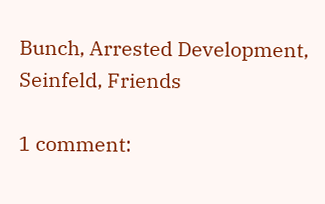Bunch, Arrested Development, Seinfeld, Friends

1 comment: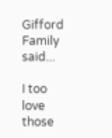Gifford Family said...

I too love those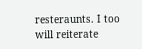resteraunts. I too will reiterate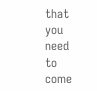that you need to come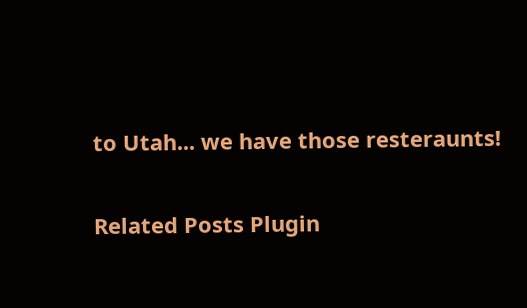to Utah... we have those resteraunts!

Related Posts Plugin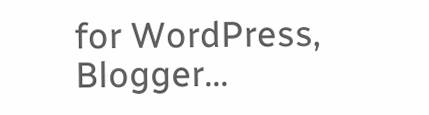for WordPress, Blogger...